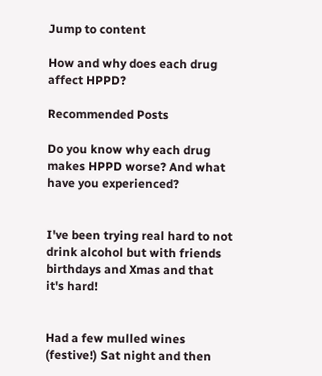Jump to content

How and why does each drug affect HPPD?

Recommended Posts

Do you know why each drug makes HPPD worse? And what have you experienced?


I've been trying real hard to not drink alcohol but with friends birthdays and Xmas and that it's hard!


Had a few mulled wines (festive!) Sat night and then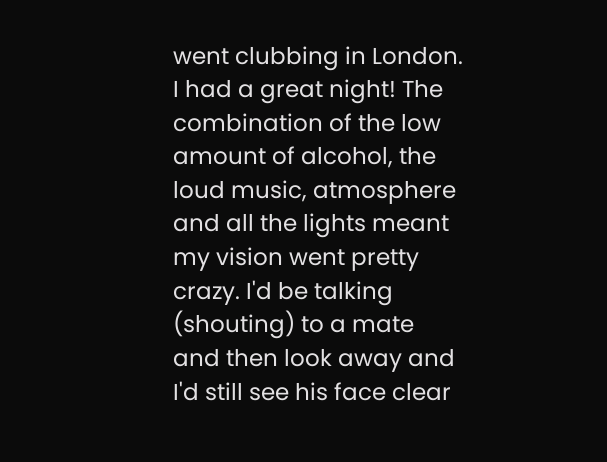went clubbing in London. I had a great night! The combination of the low amount of alcohol, the loud music, atmosphere and all the lights meant my vision went pretty crazy. I'd be talking (shouting) to a mate and then look away and I'd still see his face clear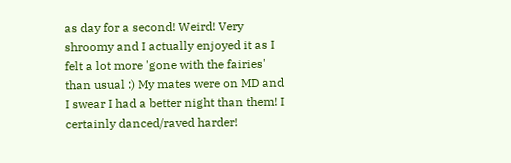as day for a second! Weird! Very shroomy and I actually enjoyed it as I felt a lot more 'gone with the fairies' than usual :) My mates were on MD and I swear I had a better night than them! I certainly danced/raved harder!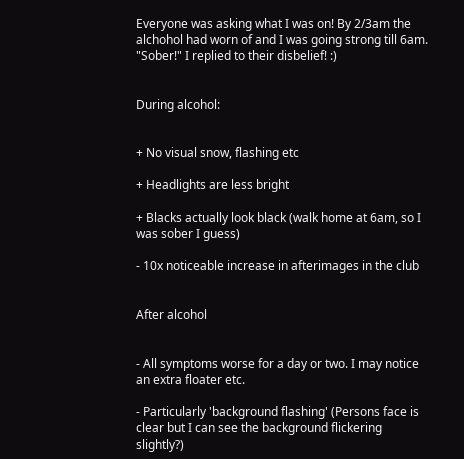Everyone was asking what I was on! By 2/3am the alchohol had worn of and I was going strong till 6am. "Sober!" I replied to their disbelief! :)


During alcohol:


+ No visual snow, flashing etc

+ Headlights are less bright

+ Blacks actually look black (walk home at 6am, so I was sober I guess)

- 10x noticeable increase in afterimages in the club


After alcohol


- All symptoms worse for a day or two. I may notice an extra floater etc.

- Particularly 'background flashing' (Persons face is clear but I can see the background flickering slightly?)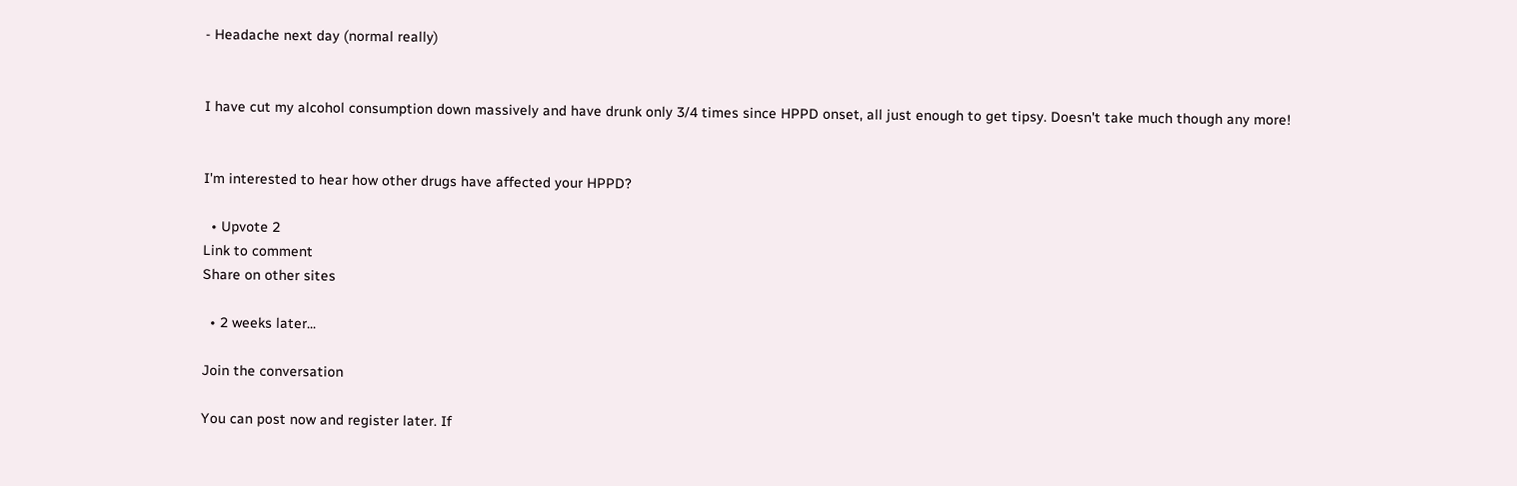- Headache next day (normal really)


I have cut my alcohol consumption down massively and have drunk only 3/4 times since HPPD onset, all just enough to get tipsy. Doesn't take much though any more!


I'm interested to hear how other drugs have affected your HPPD?

  • Upvote 2
Link to comment
Share on other sites

  • 2 weeks later...

Join the conversation

You can post now and register later. If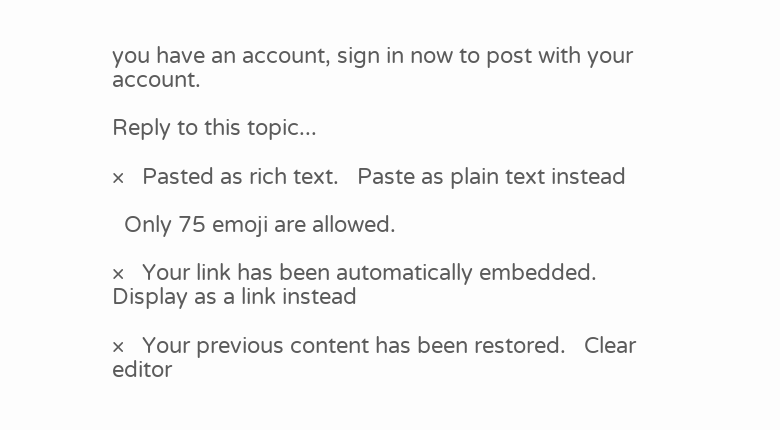you have an account, sign in now to post with your account.

Reply to this topic...

×   Pasted as rich text.   Paste as plain text instead

  Only 75 emoji are allowed.

×   Your link has been automatically embedded.   Display as a link instead

×   Your previous content has been restored.   Clear editor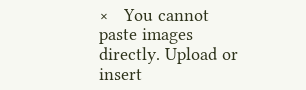×   You cannot paste images directly. Upload or insert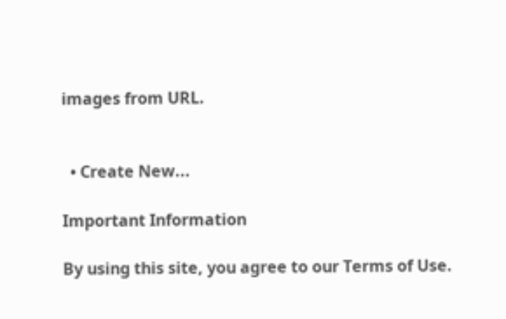images from URL.


  • Create New...

Important Information

By using this site, you agree to our Terms of Use.